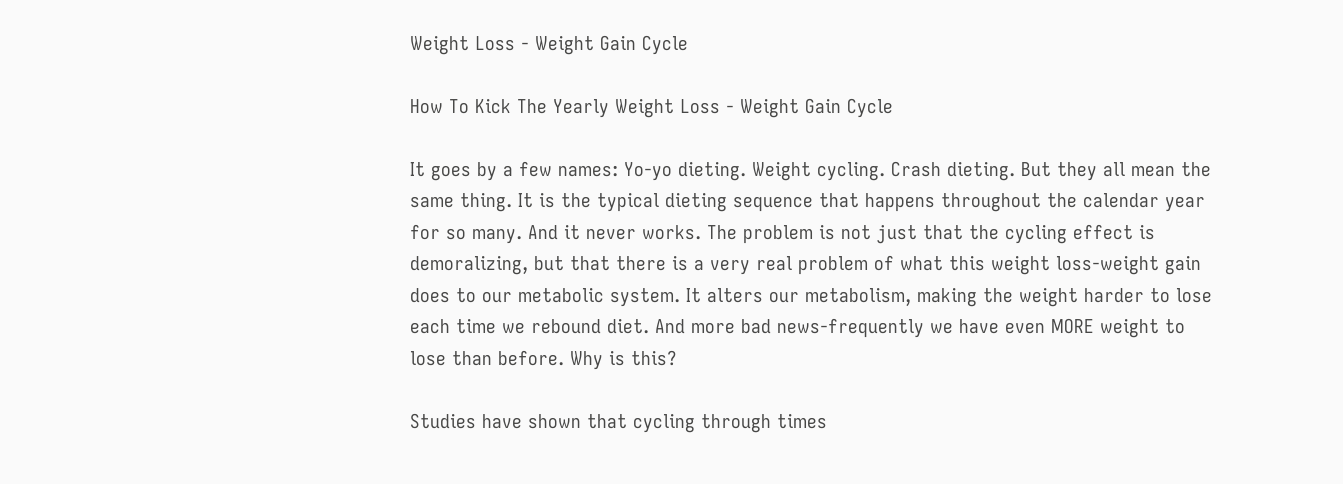Weight Loss - Weight Gain Cycle

How To Kick The Yearly Weight Loss - Weight Gain Cycle

It goes by a few names: Yo-yo dieting. Weight cycling. Crash dieting. But they all mean the same thing. It is the typical dieting sequence that happens throughout the calendar year for so many. And it never works. The problem is not just that the cycling effect is demoralizing, but that there is a very real problem of what this weight loss-weight gain does to our metabolic system. It alters our metabolism, making the weight harder to lose each time we rebound diet. And more bad news-frequently we have even MORE weight to lose than before. Why is this?

Studies have shown that cycling through times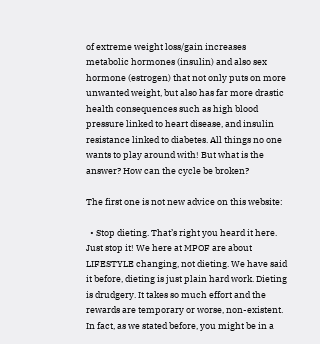of extreme weight loss/gain increases metabolic hormones (insulin) and also sex hormone (estrogen) that not only puts on more unwanted weight, but also has far more drastic health consequences such as high blood pressure linked to heart disease, and insulin resistance linked to diabetes. All things no one wants to play around with! But what is the answer? How can the cycle be broken?

The first one is not new advice on this website:

  • Stop dieting. That’s right you heard it here. Just stop it! We here at MPOF are about LIFESTYLE changing, not dieting. We have said it before, dieting is just plain hard work. Dieting is drudgery. It takes so much effort and the rewards are temporary or worse, non-existent. In fact, as we stated before, you might be in a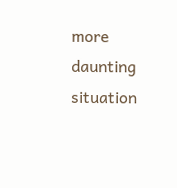more daunting situation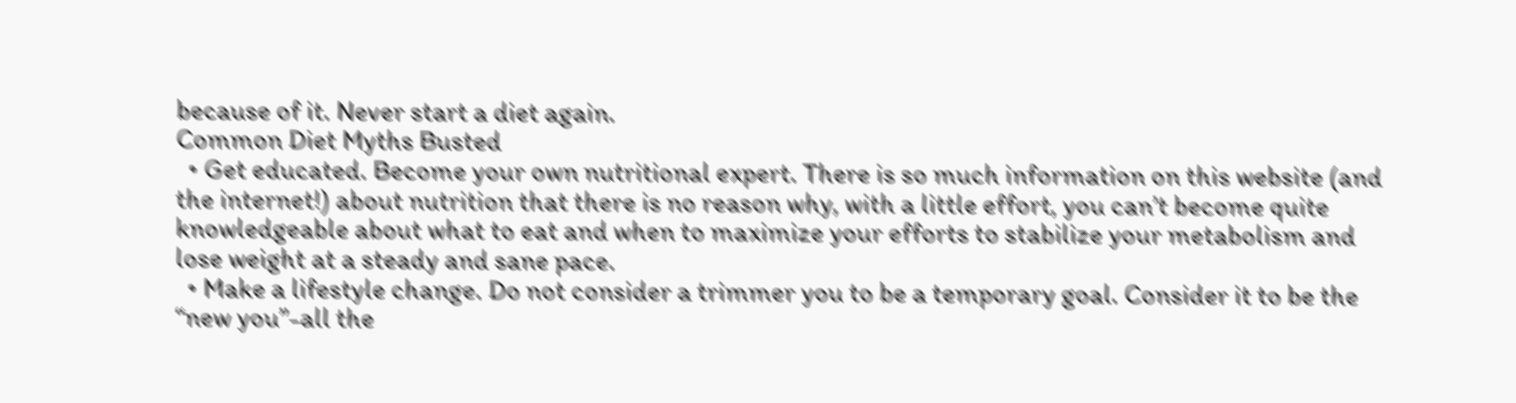because of it. Never start a diet again.
Common Diet Myths Busted
  • Get educated. Become your own nutritional expert. There is so much information on this website (and the internet!) about nutrition that there is no reason why, with a little effort, you can’t become quite knowledgeable about what to eat and when to maximize your efforts to stabilize your metabolism and lose weight at a steady and sane pace.
  • Make a lifestyle change. Do not consider a trimmer you to be a temporary goal. Consider it to be the “new you”-all the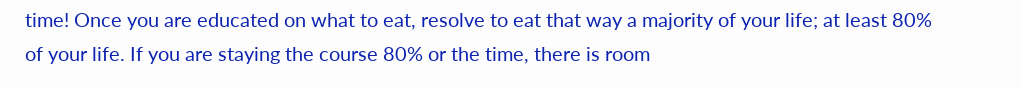time! Once you are educated on what to eat, resolve to eat that way a majority of your life; at least 80% of your life. If you are staying the course 80% or the time, there is room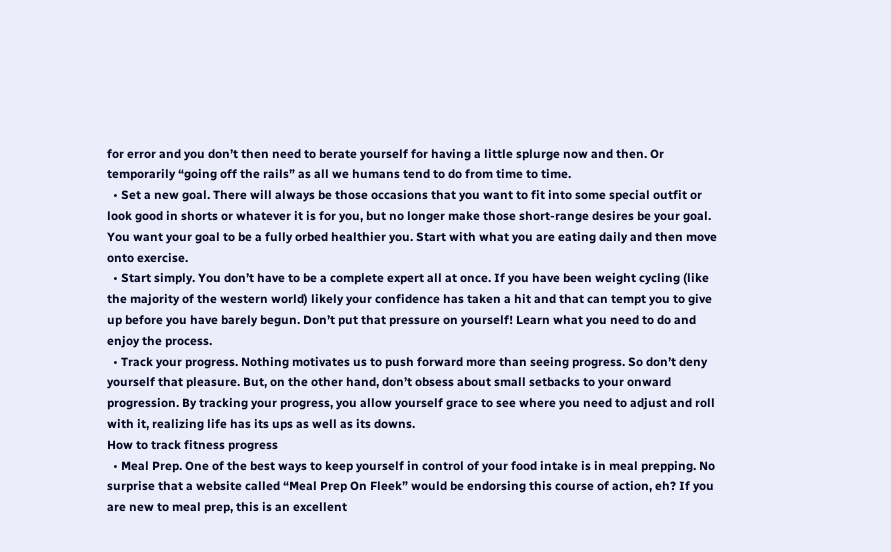for error and you don’t then need to berate yourself for having a little splurge now and then. Or temporarily “going off the rails” as all we humans tend to do from time to time.
  • Set a new goal. There will always be those occasions that you want to fit into some special outfit or look good in shorts or whatever it is for you, but no longer make those short-range desires be your goal. You want your goal to be a fully orbed healthier you. Start with what you are eating daily and then move onto exercise.
  • Start simply. You don’t have to be a complete expert all at once. If you have been weight cycling (like the majority of the western world) likely your confidence has taken a hit and that can tempt you to give up before you have barely begun. Don’t put that pressure on yourself! Learn what you need to do and enjoy the process.
  • Track your progress. Nothing motivates us to push forward more than seeing progress. So don’t deny yourself that pleasure. But, on the other hand, don’t obsess about small setbacks to your onward progression. By tracking your progress, you allow yourself grace to see where you need to adjust and roll with it, realizing life has its ups as well as its downs.
How to track fitness progress
  • Meal Prep. One of the best ways to keep yourself in control of your food intake is in meal prepping. No surprise that a website called “Meal Prep On Fleek” would be endorsing this course of action, eh? If you are new to meal prep, this is an excellent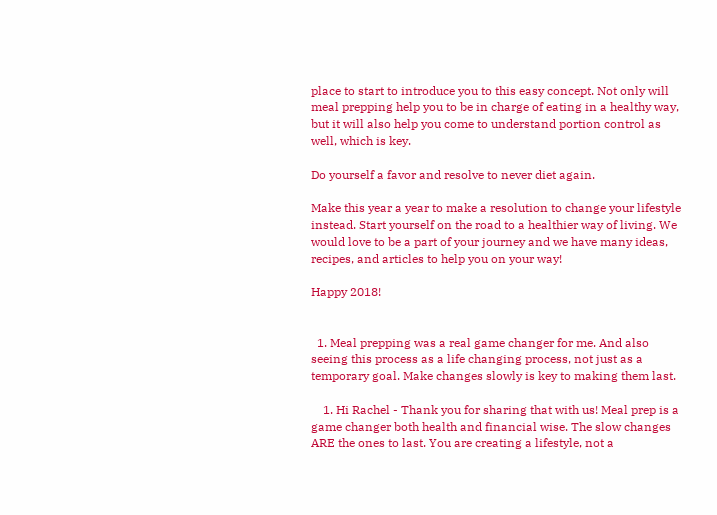place to start to introduce you to this easy concept. Not only will meal prepping help you to be in charge of eating in a healthy way, but it will also help you come to understand portion control as well, which is key.

Do yourself a favor and resolve to never diet again.

Make this year a year to make a resolution to change your lifestyle instead. Start yourself on the road to a healthier way of living. We would love to be a part of your journey and we have many ideas, recipes, and articles to help you on your way!

Happy 2018!


  1. Meal prepping was a real game changer for me. And also seeing this process as a life changing process, not just as a temporary goal. Make changes slowly is key to making them last.

    1. Hi Rachel - Thank you for sharing that with us! Meal prep is a game changer both health and financial wise. The slow changes ARE the ones to last. You are creating a lifestyle, not a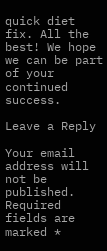quick diet fix. All the best! We hope we can be part of your continued success.

Leave a Reply

Your email address will not be published. Required fields are marked *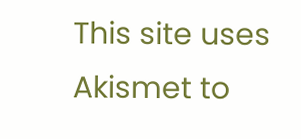This site uses Akismet to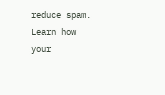reduce spam. Learn how your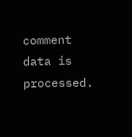comment data is processed.